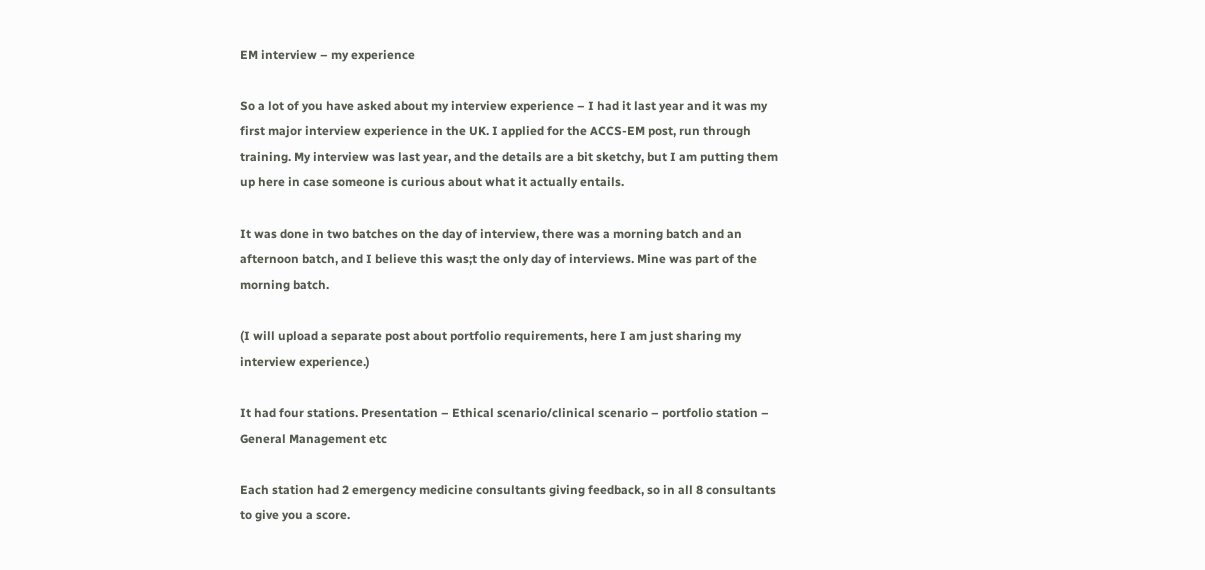EM interview – my experience

So a lot of you have asked about my interview experience – I had it last year and it was my first major interview experience in the UK. I applied for the ACCS-EM post, run through training. My interview was last year, and the details are a bit sketchy, but I am putting them up here in case someone is curious about what it actually entails.

It was done in two batches on the day of interview, there was a morning batch and an afternoon batch, and I believe this was;t the only day of interviews. Mine was part of the morning batch.

(I will upload a separate post about portfolio requirements, here I am just sharing my interview experience.)

It had four stations. Presentation – Ethical scenario/clinical scenario – portfolio station – General Management etc

Each station had 2 emergency medicine consultants giving feedback, so in all 8 consultants to give you a score.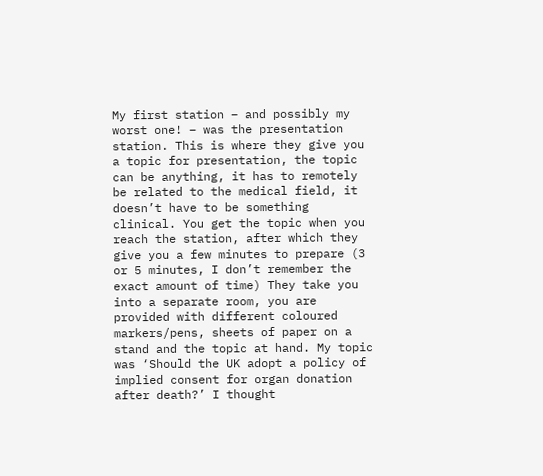My first station – and possibly my worst one! – was the presentation station. This is where they give you a topic for presentation, the topic can be anything, it has to remotely be related to the medical field, it doesn’t have to be something clinical. You get the topic when you reach the station, after which they give you a few minutes to prepare (3 or 5 minutes, I don’t remember the exact amount of time) They take you into a separate room, you are provided with different coloured markers/pens, sheets of paper on a stand and the topic at hand. My topic was ‘Should the UK adopt a policy of implied consent for organ donation after death?’ I thought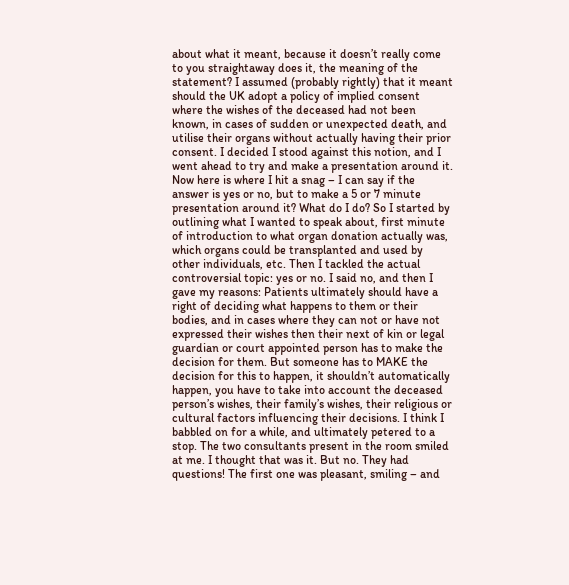about what it meant, because it doesn’t really come to you straightaway does it, the meaning of the statement? I assumed (probably rightly) that it meant should the UK adopt a policy of implied consent where the wishes of the deceased had not been known, in cases of sudden or unexpected death, and utilise their organs without actually having their prior consent. I decided I stood against this notion, and I went ahead to try and make a presentation around it. Now here is where I hit a snag – I can say if the answer is yes or no, but to make a 5 or 7 minute presentation around it? What do I do? So I started by outlining what I wanted to speak about, first minute of introduction to what organ donation actually was, which organs could be transplanted and used by other individuals, etc. Then I tackled the actual controversial topic: yes or no. I said no, and then I gave my reasons: Patients ultimately should have a right of deciding what happens to them or their bodies, and in cases where they can not or have not expressed their wishes then their next of kin or legal guardian or court appointed person has to make the decision for them. But someone has to MAKE the decision for this to happen, it shouldn’t automatically happen, you have to take into account the deceased person’s wishes, their family’s wishes, their religious or cultural factors influencing their decisions. I think I babbled on for a while, and ultimately petered to a stop. The two consultants present in the room smiled at me. I thought that was it. But no. They had questions! The first one was pleasant, smiling – and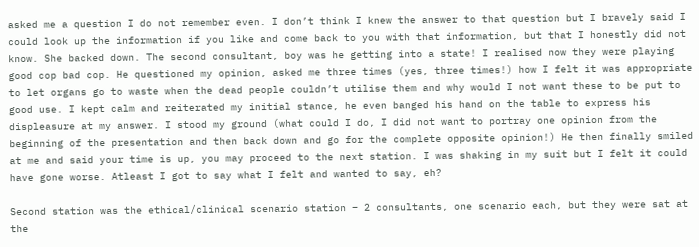asked me a question I do not remember even. I don’t think I knew the answer to that question but I bravely said I could look up the information if you like and come back to you with that information, but that I honestly did not know. She backed down. The second consultant, boy was he getting into a state! I realised now they were playing good cop bad cop. He questioned my opinion, asked me three times (yes, three times!) how I felt it was appropriate to let organs go to waste when the dead people couldn’t utilise them and why would I not want these to be put to good use. I kept calm and reiterated my initial stance, he even banged his hand on the table to express his displeasure at my answer. I stood my ground (what could I do, I did not want to portray one opinion from the beginning of the presentation and then back down and go for the complete opposite opinion!) He then finally smiled at me and said your time is up, you may proceed to the next station. I was shaking in my suit but I felt it could have gone worse. Atleast I got to say what I felt and wanted to say, eh?

Second station was the ethical/clinical scenario station – 2 consultants, one scenario each, but they were sat at the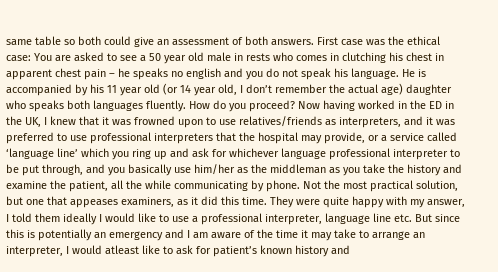same table so both could give an assessment of both answers. First case was the ethical case: You are asked to see a 50 year old male in rests who comes in clutching his chest in apparent chest pain – he speaks no english and you do not speak his language. He is accompanied by his 11 year old (or 14 year old, I don’t remember the actual age) daughter who speaks both languages fluently. How do you proceed? Now having worked in the ED in the UK, I knew that it was frowned upon to use relatives/friends as interpreters, and it was preferred to use professional interpreters that the hospital may provide, or a service called ‘language line’ which you ring up and ask for whichever language professional interpreter to be put through, and you basically use him/her as the middleman as you take the history and examine the patient, all the while communicating by phone. Not the most practical solution, but one that appeases examiners, as it did this time. They were quite happy with my answer, I told them ideally I would like to use a professional interpreter, language line etc. But since this is potentially an emergency and I am aware of the time it may take to arrange an interpreter, I would atleast like to ask for patient’s known history and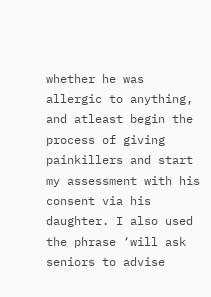whether he was allergic to anything, and atleast begin the process of giving painkillers and start my assessment with his consent via his daughter. I also used the phrase ‘will ask seniors to advise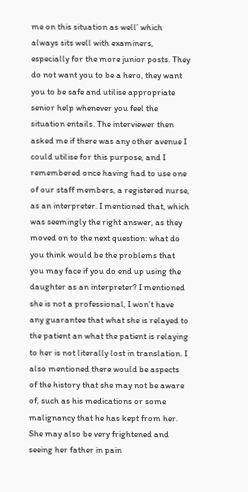me on this situation as well’ which always sits well with examiners, especially for the more junior posts. They do not want you to be a hero, they want you to be safe and utilise appropriate senior help whenever you feel the situation entails. The interviewer then asked me if there was any other avenue I could utilise for this purpose, and I remembered once having had to use one of our staff members, a registered nurse, as an interpreter. I mentioned that, which was seemingly the right answer, as they moved on to the next question: what do you think would be the problems that you may face if you do end up using the daughter as an interpreter? I mentioned she is not a professional, I won’t have any guarantee that what she is relayed to the patient an what the patient is relaying to her is not literally lost in translation. I also mentioned there would be aspects of the history that she may not be aware of, such as his medications or some malignancy that he has kept from her. She may also be very frightened and seeing her father in pain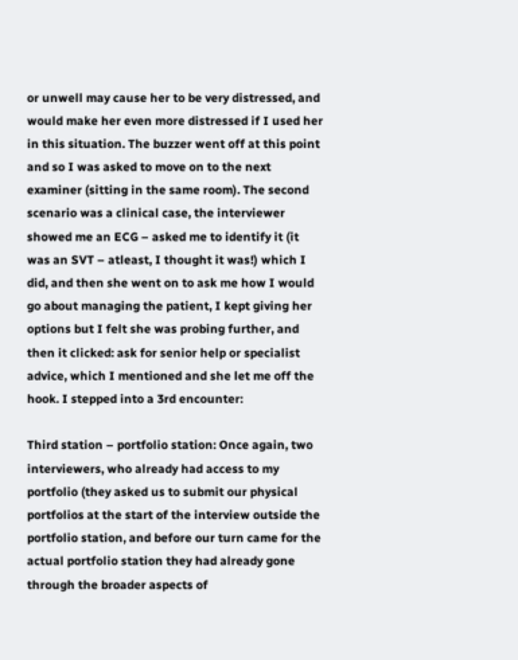or unwell may cause her to be very distressed, and would make her even more distressed if I used her in this situation. The buzzer went off at this point and so I was asked to move on to the next examiner (sitting in the same room). The second scenario was a clinical case, the interviewer showed me an ECG – asked me to identify it (it was an SVT – atleast, I thought it was!) which I did, and then she went on to ask me how I would go about managing the patient, I kept giving her options but I felt she was probing further, and then it clicked: ask for senior help or specialist advice, which I mentioned and she let me off the hook. I stepped into a 3rd encounter:

Third station – portfolio station: Once again, two interviewers, who already had access to my portfolio (they asked us to submit our physical portfolios at the start of the interview outside the portfolio station, and before our turn came for the actual portfolio station they had already gone through the broader aspects of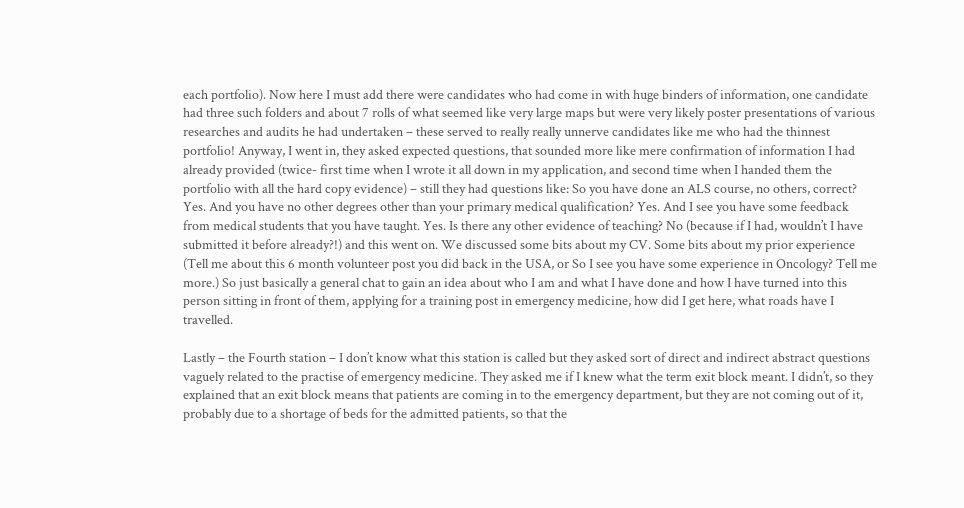each portfolio). Now here I must add there were candidates who had come in with huge binders of information, one candidate had three such folders and about 7 rolls of what seemed like very large maps but were very likely poster presentations of various researches and audits he had undertaken – these served to really really unnerve candidates like me who had the thinnest portfolio! Anyway, I went in, they asked expected questions, that sounded more like mere confirmation of information I had already provided (twice- first time when I wrote it all down in my application, and second time when I handed them the portfolio with all the hard copy evidence) – still they had questions like: So you have done an ALS course, no others, correct? Yes. And you have no other degrees other than your primary medical qualification? Yes. And I see you have some feedback from medical students that you have taught. Yes. Is there any other evidence of teaching? No (because if I had, wouldn’t I have submitted it before already?!) and this went on. We discussed some bits about my CV. Some bits about my prior experience (Tell me about this 6 month volunteer post you did back in the USA, or So I see you have some experience in Oncology? Tell me more.) So just basically a general chat to gain an idea about who I am and what I have done and how I have turned into this person sitting in front of them, applying for a training post in emergency medicine, how did I get here, what roads have I travelled.

Lastly – the Fourth station – I don’t know what this station is called but they asked sort of direct and indirect abstract questions vaguely related to the practise of emergency medicine. They asked me if I knew what the term exit block meant. I didn’t, so they explained that an exit block means that patients are coming in to the emergency department, but they are not coming out of it, probably due to a shortage of beds for the admitted patients, so that the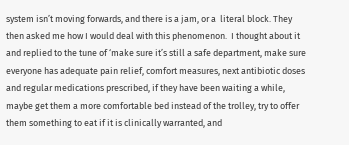system isn’t moving forwards, and there is a jam, or a  literal block. They then asked me how I would deal with this phenomenon.  I thought about it and replied to the tune of ‘make sure it’s still a safe department, make sure everyone has adequate pain relief, comfort measures, next antibiotic doses and regular medications prescribed, if they have been waiting a while, maybe get them a more comfortable bed instead of the trolley, try to offer them something to eat if it is clinically warranted, and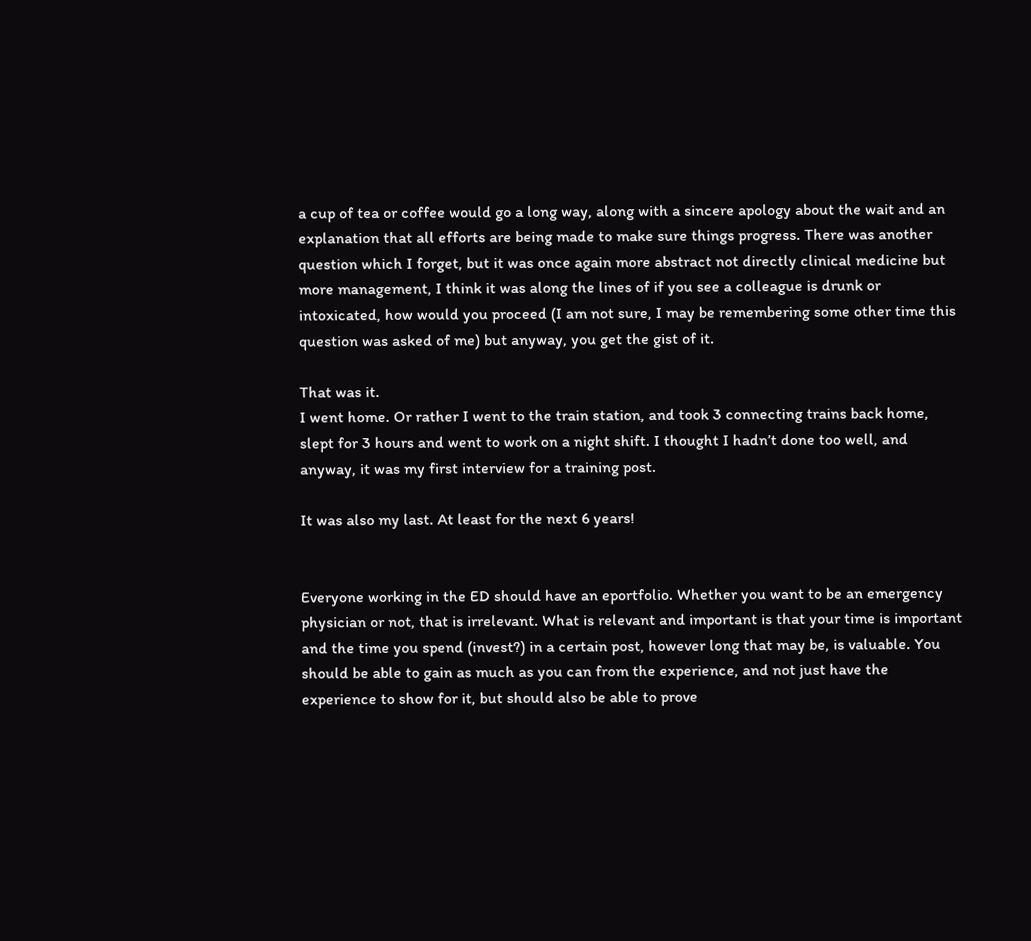a cup of tea or coffee would go a long way, along with a sincere apology about the wait and an explanation that all efforts are being made to make sure things progress. There was another question which I forget, but it was once again more abstract not directly clinical medicine but more management, I think it was along the lines of if you see a colleague is drunk or intoxicated, how would you proceed (I am not sure, I may be remembering some other time this question was asked of me) but anyway, you get the gist of it.

That was it.
I went home. Or rather I went to the train station, and took 3 connecting trains back home, slept for 3 hours and went to work on a night shift. I thought I hadn’t done too well, and anyway, it was my first interview for a training post.

It was also my last. At least for the next 6 years!


Everyone working in the ED should have an eportfolio. Whether you want to be an emergency physician or not, that is irrelevant. What is relevant and important is that your time is important and the time you spend (invest?) in a certain post, however long that may be, is valuable. You should be able to gain as much as you can from the experience, and not just have the experience to show for it, but should also be able to prove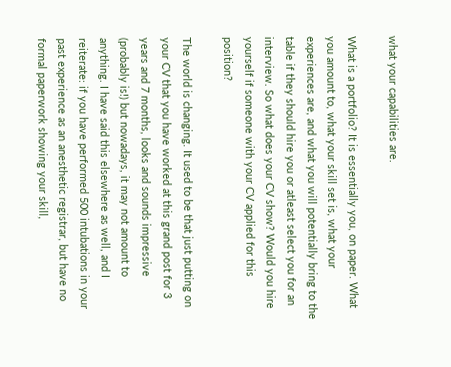what your capabilities are.

What is a portfolio? It is essentially you, on paper. What you amount to, what your skill set is, what your experiences are, and what you will potentially bring to the table if they should hire you or atleast select you for an interview. So what does your CV show? Would you hire yourself if someone with your CV applied for this position?

The world is changing. It used to be that just putting on your CV that you have worked at this grand post for 3 years and 7 months, looks and sounds impressive (probably is!) but nowadays, it may not amount to anything. I have said this elsewhere as well, and I reiterate: if you have performed 500 intubations in your past experience as an anesthetic registrar, but have no formal paperwork showing your skill,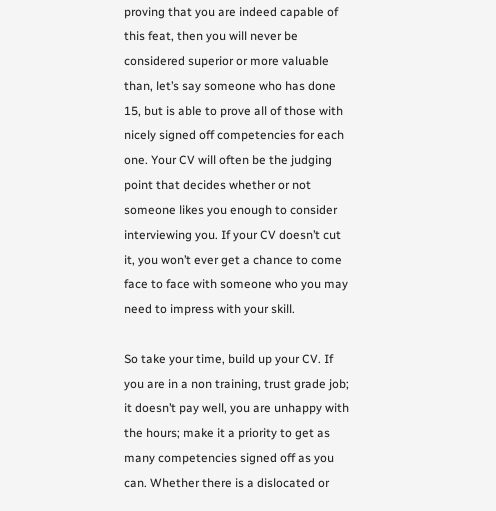proving that you are indeed capable of this feat, then you will never be considered superior or more valuable than, let’s say someone who has done 15, but is able to prove all of those with nicely signed off competencies for each one. Your CV will often be the judging point that decides whether or not someone likes you enough to consider interviewing you. If your CV doesn’t cut it, you won’t ever get a chance to come face to face with someone who you may need to impress with your skill.

So take your time, build up your CV. If you are in a non training, trust grade job; it doesn’t pay well, you are unhappy with the hours; make it a priority to get as many competencies signed off as you can. Whether there is a dislocated or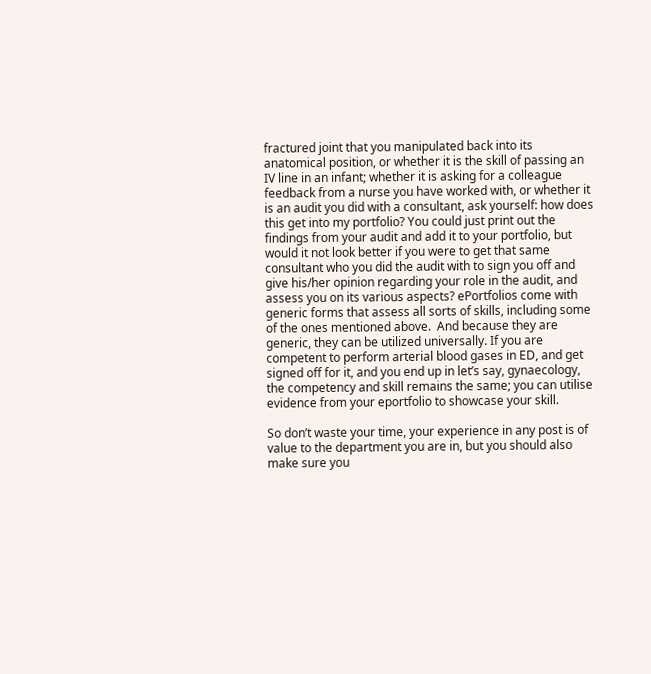fractured joint that you manipulated back into its anatomical position, or whether it is the skill of passing an IV line in an infant; whether it is asking for a colleague feedback from a nurse you have worked with, or whether it is an audit you did with a consultant, ask yourself: how does this get into my portfolio? You could just print out the findings from your audit and add it to your portfolio, but would it not look better if you were to get that same consultant who you did the audit with to sign you off and give his/her opinion regarding your role in the audit, and assess you on its various aspects? ePortfolios come with generic forms that assess all sorts of skills, including some of the ones mentioned above.  And because they are generic, they can be utilized universally. If you are competent to perform arterial blood gases in ED, and get signed off for it, and you end up in let’s say, gynaecology, the competency and skill remains the same; you can utilise evidence from your eportfolio to showcase your skill.

So don’t waste your time, your experience in any post is of value to the department you are in, but you should also make sure you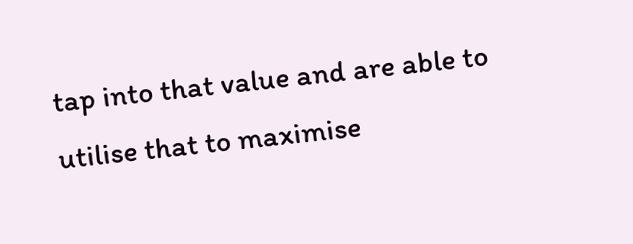tap into that value and are able to utilise that to maximise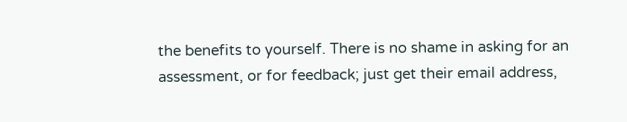the benefits to yourself. There is no shame in asking for an assessment, or for feedback; just get their email address,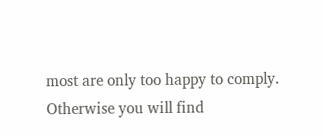most are only too happy to comply. Otherwise you will find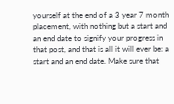yourself at the end of a 3 year 7 month placement, with nothing but a start and an end date to signify your progress in that post, and that is all it will ever be: a start and an end date. Make sure that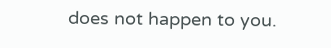does not happen to you.